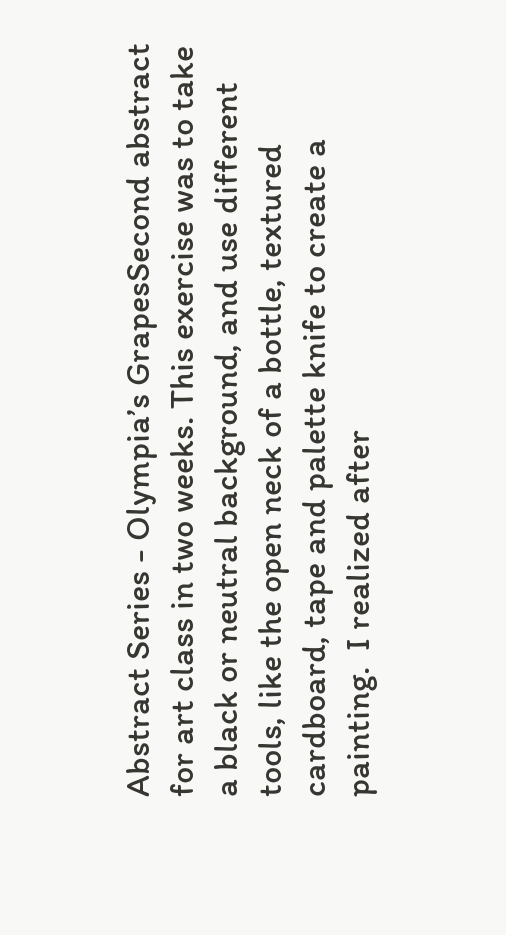Abstract Series - Olympia’s GrapesSecond abstract for art class in two weeks. This exercise was to take a black or neutral background, and use different tools, like the open neck of a bottle, textured cardboard, tape and palette knife to create a painting.  I realized after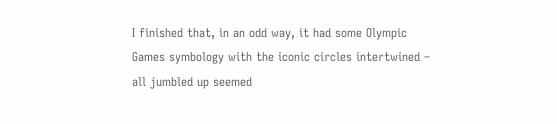I finished that, in an odd way, it had some Olympic Games symbology with the iconic circles intertwined – all jumbled up seemed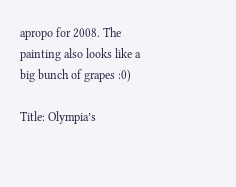apropo for 2008. The painting also looks like a big bunch of grapes :0)

Title: Olympia’s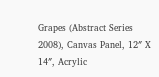Grapes (Abstract Series 2008), Canvas Panel, 12″ X 14″, Acrylic